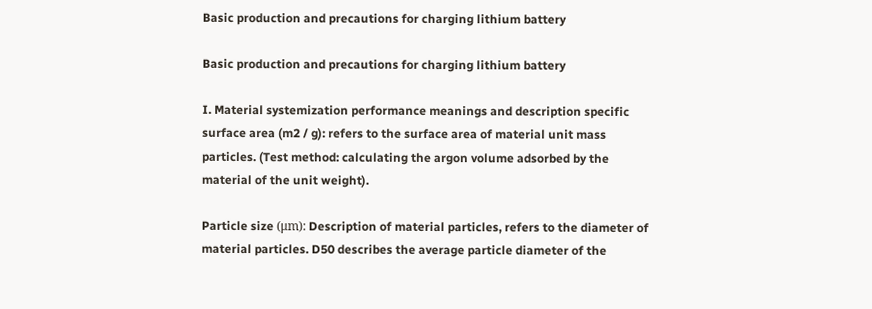Basic production and precautions for charging lithium battery

Basic production and precautions for charging lithium battery

I. Material systemization performance meanings and description specific surface area (m2 / g): refers to the surface area of material unit mass particles. (Test method: calculating the argon volume adsorbed by the material of the unit weight).

Particle size (μm): Description of material particles, refers to the diameter of material particles. D50 describes the average particle diameter of the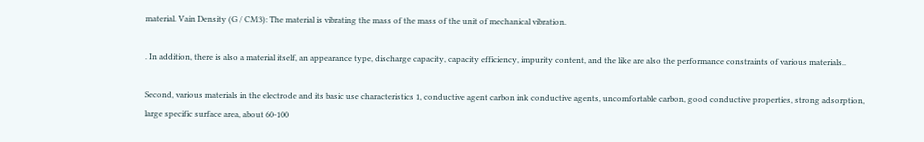material. Vain Density (G / CM3): The material is vibrating the mass of the mass of the unit of mechanical vibration.

. In addition, there is also a material itself, an appearance type, discharge capacity, capacity efficiency, impurity content, and the like are also the performance constraints of various materials..

Second, various materials in the electrode and its basic use characteristics 1, conductive agent carbon ink conductive agents, uncomfortable carbon, good conductive properties, strong adsorption, large specific surface area, about 60-100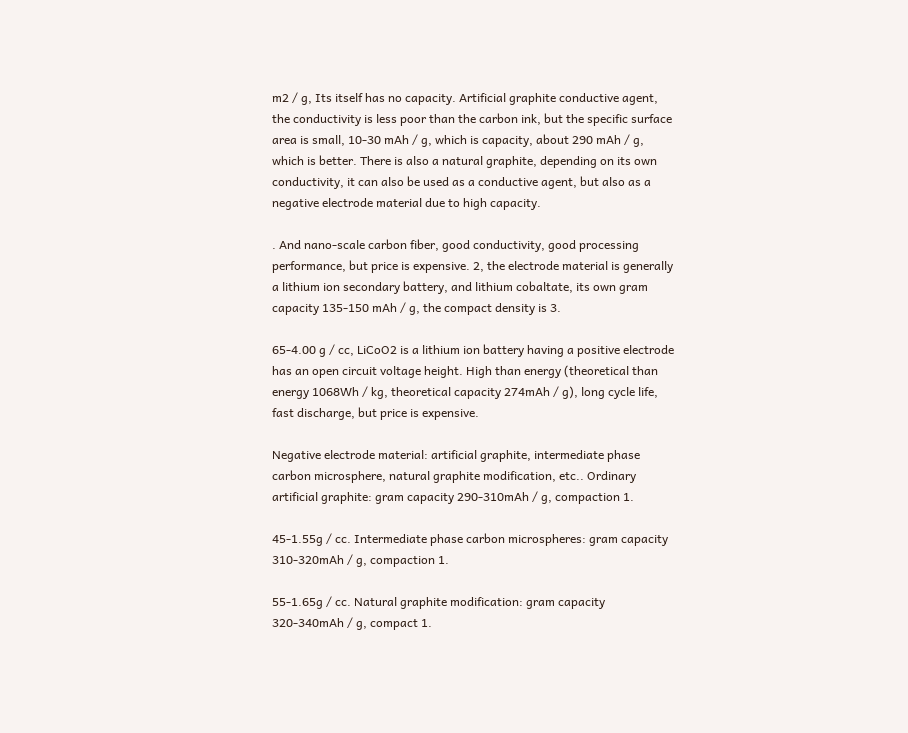m2 / g, Its itself has no capacity. Artificial graphite conductive agent, the conductivity is less poor than the carbon ink, but the specific surface area is small, 10-30 mAh / g, which is capacity, about 290 mAh / g, which is better. There is also a natural graphite, depending on its own conductivity, it can also be used as a conductive agent, but also as a negative electrode material due to high capacity.

. And nano-scale carbon fiber, good conductivity, good processing performance, but price is expensive. 2, the electrode material is generally a lithium ion secondary battery, and lithium cobaltate, its own gram capacity 135-150 mAh / g, the compact density is 3.

65-4.00 g / cc, LiCoO2 is a lithium ion battery having a positive electrode has an open circuit voltage height. High than energy (theoretical than energy 1068Wh / kg, theoretical capacity 274mAh / g), long cycle life, fast discharge, but price is expensive.

Negative electrode material: artificial graphite, intermediate phase carbon microsphere, natural graphite modification, etc.. Ordinary artificial graphite: gram capacity 290-310mAh / g, compaction 1.

45-1.55g / cc. Intermediate phase carbon microspheres: gram capacity 310-320mAh / g, compaction 1.

55-1.65g / cc. Natural graphite modification: gram capacity 320-340mAh / g, compact 1.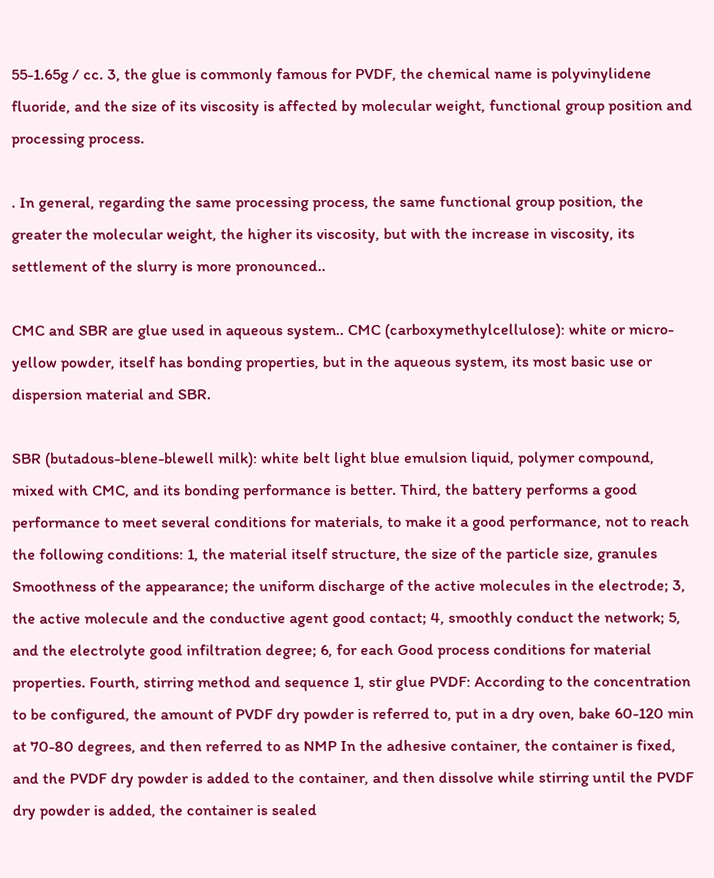55-1.65g / cc. 3, the glue is commonly famous for PVDF, the chemical name is polyvinylidene fluoride, and the size of its viscosity is affected by molecular weight, functional group position and processing process.

. In general, regarding the same processing process, the same functional group position, the greater the molecular weight, the higher its viscosity, but with the increase in viscosity, its settlement of the slurry is more pronounced..

CMC and SBR are glue used in aqueous system.. CMC (carboxymethylcellulose): white or micro-yellow powder, itself has bonding properties, but in the aqueous system, its most basic use or dispersion material and SBR.

SBR (butadous-blene-blewell milk): white belt light blue emulsion liquid, polymer compound, mixed with CMC, and its bonding performance is better. Third, the battery performs a good performance to meet several conditions for materials, to make it a good performance, not to reach the following conditions: 1, the material itself structure, the size of the particle size, granules Smoothness of the appearance; the uniform discharge of the active molecules in the electrode; 3, the active molecule and the conductive agent good contact; 4, smoothly conduct the network; 5, and the electrolyte good infiltration degree; 6, for each Good process conditions for material properties. Fourth, stirring method and sequence 1, stir glue PVDF: According to the concentration to be configured, the amount of PVDF dry powder is referred to, put in a dry oven, bake 60-120 min at 70-80 degrees, and then referred to as NMP In the adhesive container, the container is fixed, and the PVDF dry powder is added to the container, and then dissolve while stirring until the PVDF dry powder is added, the container is sealed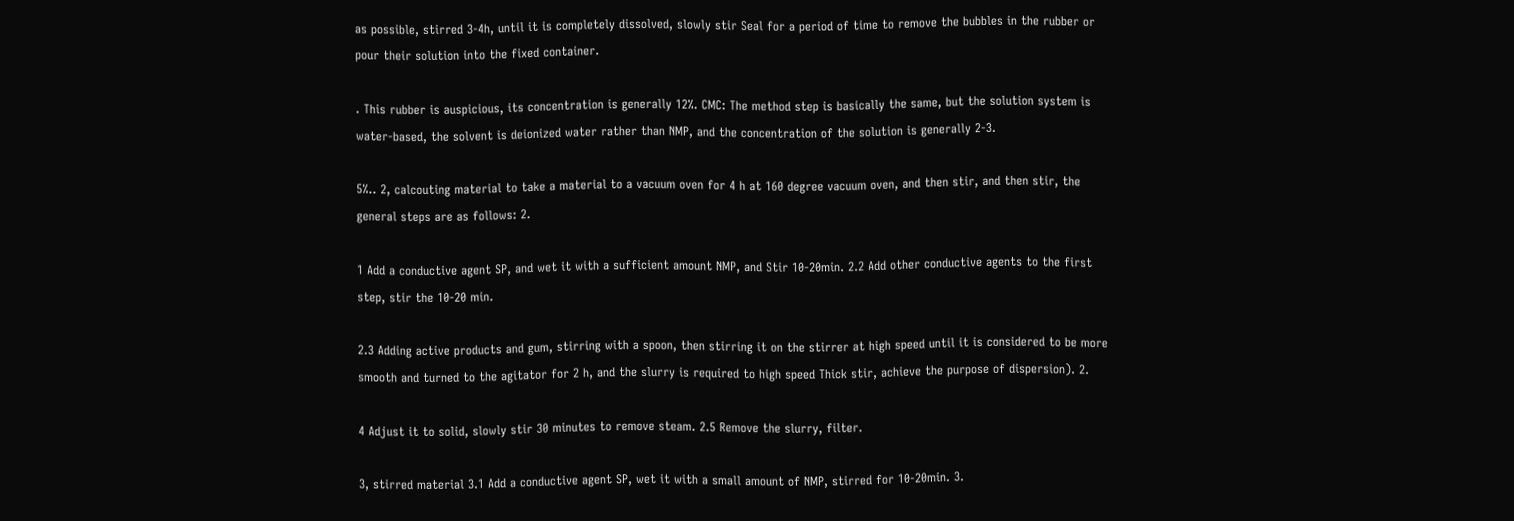as possible, stirred 3-4h, until it is completely dissolved, slowly stir Seal for a period of time to remove the bubbles in the rubber or pour their solution into the fixed container.

. This rubber is auspicious, its concentration is generally 12%. CMC: The method step is basically the same, but the solution system is water-based, the solvent is deionized water rather than NMP, and the concentration of the solution is generally 2-3.

5%.. 2, calcouting material to take a material to a vacuum oven for 4 h at 160 degree vacuum oven, and then stir, and then stir, the general steps are as follows: 2.

1 Add a conductive agent SP, and wet it with a sufficient amount NMP, and Stir 10-20min. 2.2 Add other conductive agents to the first step, stir the 10-20 min.

2.3 Adding active products and gum, stirring with a spoon, then stirring it on the stirrer at high speed until it is considered to be more smooth and turned to the agitator for 2 h, and the slurry is required to high speed Thick stir, achieve the purpose of dispersion). 2.

4 Adjust it to solid, slowly stir 30 minutes to remove steam. 2.5 Remove the slurry, filter.

3, stirred material 3.1 Add a conductive agent SP, wet it with a small amount of NMP, stirred for 10-20min. 3.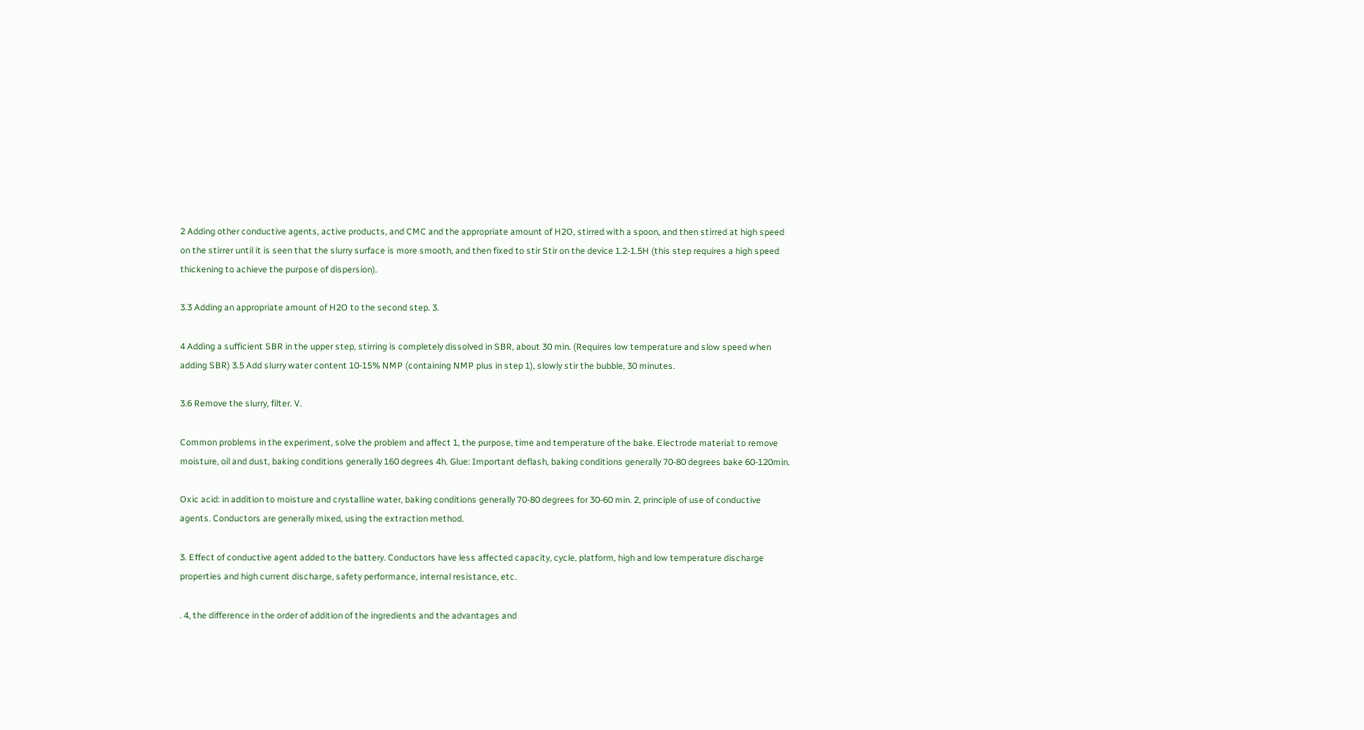2 Adding other conductive agents, active products, and CMC and the appropriate amount of H2O, stirred with a spoon, and then stirred at high speed on the stirrer until it is seen that the slurry surface is more smooth, and then fixed to stir Stir on the device 1.2-1.5H (this step requires a high speed thickening to achieve the purpose of dispersion).

3.3 Adding an appropriate amount of H2O to the second step. 3.

4 Adding a sufficient SBR in the upper step, stirring is completely dissolved in SBR, about 30 min. (Requires low temperature and slow speed when adding SBR) 3.5 Add slurry water content 10-15% NMP (containing NMP plus in step 1), slowly stir the bubble, 30 minutes.

3.6 Remove the slurry, filter. V.

Common problems in the experiment, solve the problem and affect 1, the purpose, time and temperature of the bake. Electrode material: to remove moisture, oil and dust, baking conditions generally 160 degrees 4h. Glue: Important deflash, baking conditions generally 70-80 degrees bake 60-120min.

Oxic acid: in addition to moisture and crystalline water, baking conditions generally 70-80 degrees for 30-60 min. 2, principle of use of conductive agents. Conductors are generally mixed, using the extraction method.

3. Effect of conductive agent added to the battery. Conductors have less affected capacity, cycle, platform, high and low temperature discharge properties and high current discharge, safety performance, internal resistance, etc.

. 4, the difference in the order of addition of the ingredients and the advantages and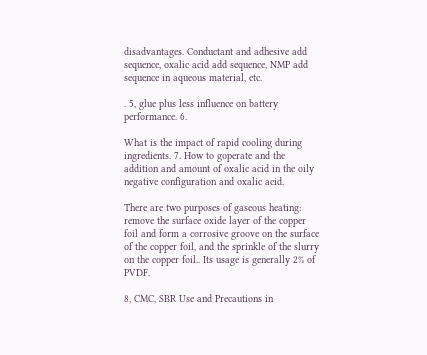disadvantages. Conductant and adhesive add sequence, oxalic acid add sequence, NMP add sequence in aqueous material, etc.

. 5, glue plus less influence on battery performance. 6.

What is the impact of rapid cooling during ingredients. 7. How to goperate and the addition and amount of oxalic acid in the oily negative configuration and oxalic acid.

There are two purposes of gaseous heating: remove the surface oxide layer of the copper foil and form a corrosive groove on the surface of the copper foil, and the sprinkle of the slurry on the copper foil.. Its usage is generally 2% of PVDF.

8, CMC, SBR Use and Precautions in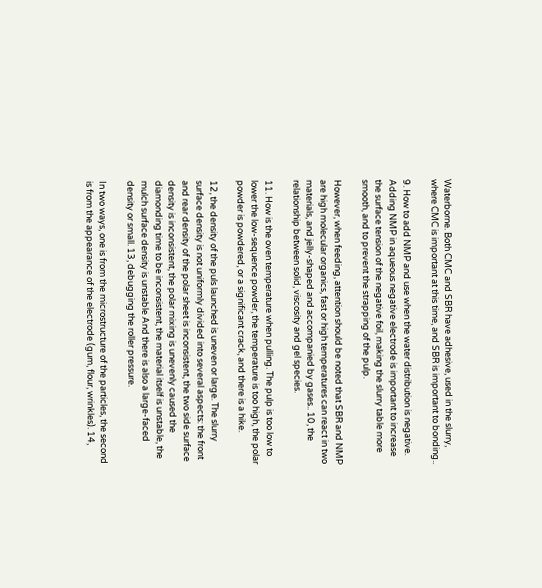Waterborne. Both CMC and SBR have adhesive, used in the slurry, where CMC is important at this time, and SBR is important to bonding..

9. How to add NMP and use when the water distribution is negative. Adding NMP in aqueous negative electrode is important to increase the surface tension of the negative foil, making the slurry table more smooth, and to prevent the strapping of the pulp.

However, when feeding, attention should be noted that SBR and NMP are high molecular organics, fast or high temperatures can react in two materials, and jelly-shaped and accompanied by gases.. 10, the relationship between solid, viscosity and gel species.

11. How is the oven temperature when pulling. The pulp is too low to lower the low-sequence powder, the temperature is too high, the polar powder is powdered, or a significant crack, and there is a hike.

12, the density of the puls launched is uneven or large. The slurry surface density is not uniformly divided into several aspects: the front and rear density of the polar sheet is inconsistent, the two side surface density is inconsistent, the polar mixing is unevenly caused the diamonding time to be inconsistent, the material itself is unstable, the mulch surface density is unstable And there is also a large-faced density or small. 13, debugging the roller pressure.

In two ways, one is from the microstructure of the particles, the second is from the appearance of the electrode (gum, flour, wrinkles). 14,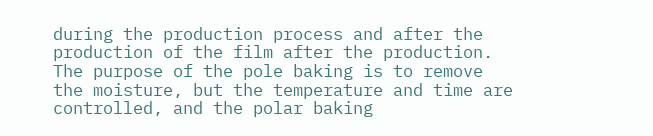during the production process and after the production of the film after the production. The purpose of the pole baking is to remove the moisture, but the temperature and time are controlled, and the polar baking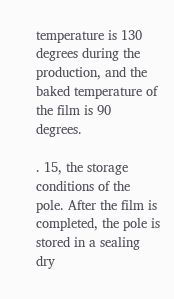temperature is 130 degrees during the production, and the baked temperature of the film is 90 degrees.

. 15, the storage conditions of the pole. After the film is completed, the pole is stored in a sealing dry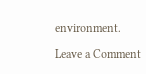environment.

Leave a Comment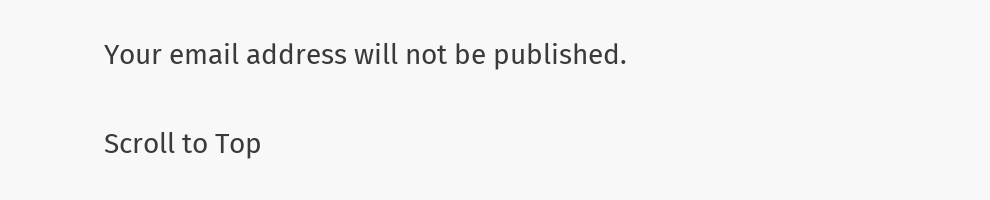Your email address will not be published.

Scroll to Top